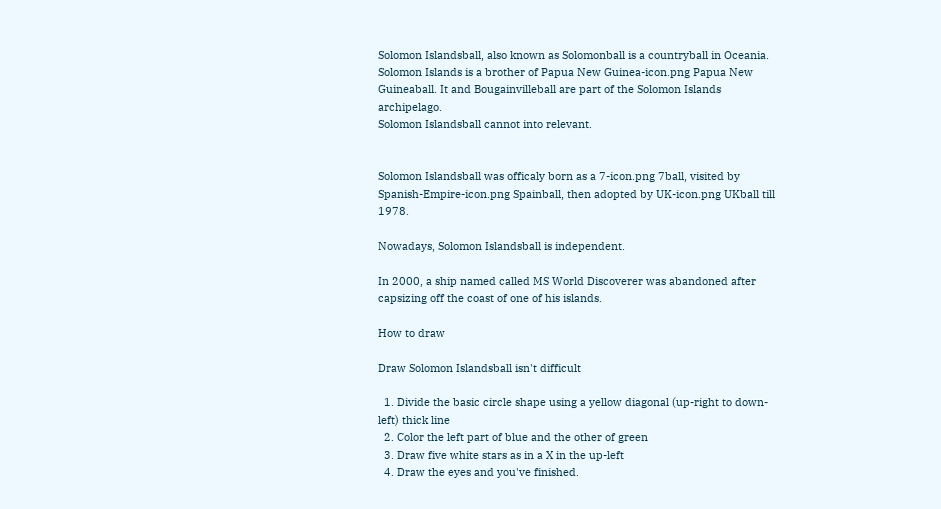Solomon Islandsball, also known as Solomonball is a countryball in Oceania. Solomon Islands is a brother of Papua New Guinea-icon.png Papua New Guineaball. It and Bougainvilleball are part of the Solomon Islands archipelago.
Solomon Islandsball cannot into relevant.


Solomon Islandsball was officaly born as a 7-icon.png 7ball, visited by Spanish-Empire-icon.png Spainball, then adopted by UK-icon.png UKball till 1978.

Nowadays, Solomon Islandsball is independent.

In 2000, a ship named called MS World Discoverer was abandoned after capsizing off the coast of one of his islands.

How to draw

Draw Solomon Islandsball isn't difficult

  1. Divide the basic circle shape using a yellow diagonal (up-right to down-left) thick line
  2. Color the left part of blue and the other of green
  3. Draw five white stars as in a X in the up-left
  4. Draw the eyes and you've finished.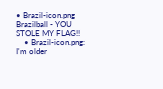• Brazil-icon.png Brazilball - YOU STOLE MY FLAG!!
    • Brazil-icon.png: I'm older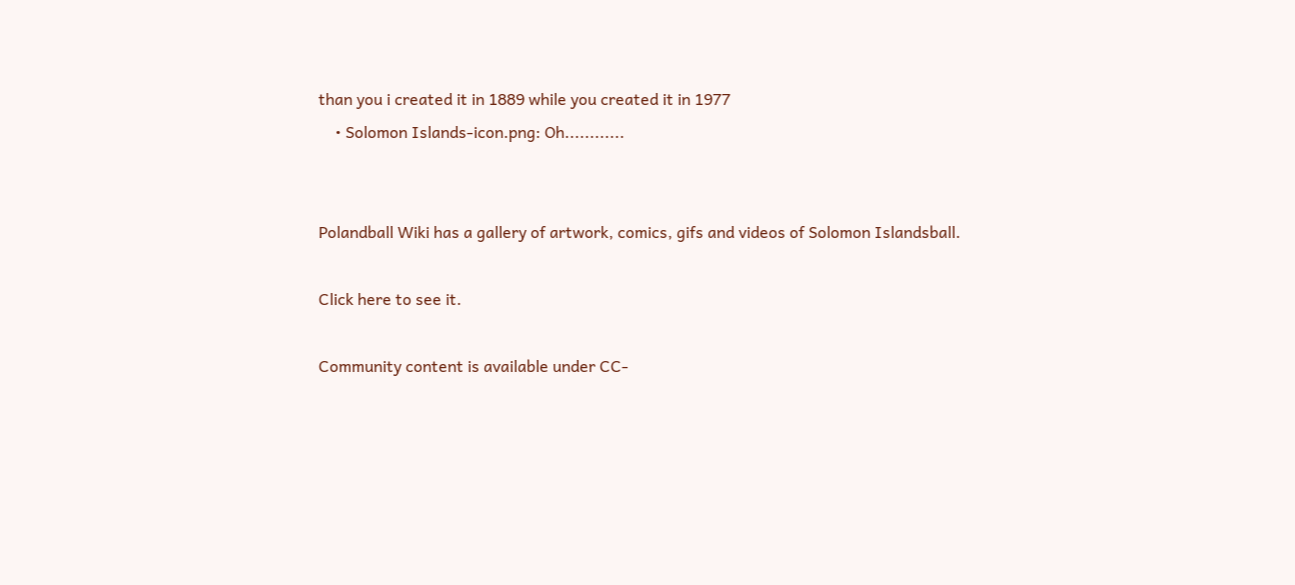than you i created it in 1889 while you created it in 1977
    • Solomon Islands-icon.png: Oh............


Polandball Wiki has a gallery of artwork, comics, gifs and videos of Solomon Islandsball.

Click here to see it.

Community content is available under CC-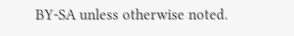BY-SA unless otherwise noted.